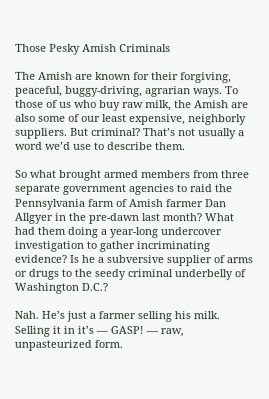Those Pesky Amish Criminals

The Amish are known for their forgiving, peaceful, buggy-driving, agrarian ways. To those of us who buy raw milk, the Amish are also some of our least expensive, neighborly suppliers. But criminal? That’s not usually a word we’d use to describe them.

So what brought armed members from three separate government agencies to raid the Pennsylvania farm of Amish farmer Dan Allgyer in the pre-dawn last month? What had them doing a year-long undercover investigation to gather incriminating evidence? Is he a subversive supplier of arms or drugs to the seedy criminal underbelly of Washington D.C.?

Nah. He’s just a farmer selling his milk. Selling it in it’s — GASP! — raw, unpasteurized form.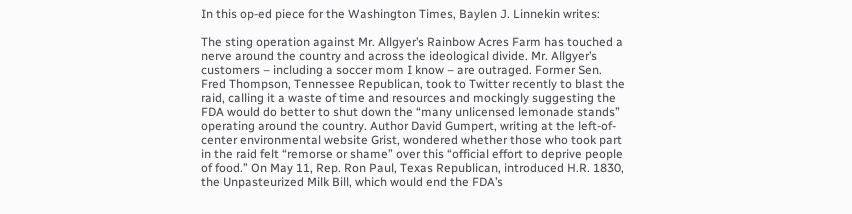In this op-ed piece for the Washington Times, Baylen J. Linnekin writes:

The sting operation against Mr. Allgyer’s Rainbow Acres Farm has touched a nerve around the country and across the ideological divide. Mr. Allgyer’s customers – including a soccer mom I know – are outraged. Former Sen. Fred Thompson, Tennessee Republican, took to Twitter recently to blast the raid, calling it a waste of time and resources and mockingly suggesting the FDA would do better to shut down the “many unlicensed lemonade stands” operating around the country. Author David Gumpert, writing at the left-of-center environmental website Grist, wondered whether those who took part in the raid felt “remorse or shame” over this “official effort to deprive people of food.” On May 11, Rep. Ron Paul, Texas Republican, introduced H.R. 1830, the Unpasteurized Milk Bill, which would end the FDA’s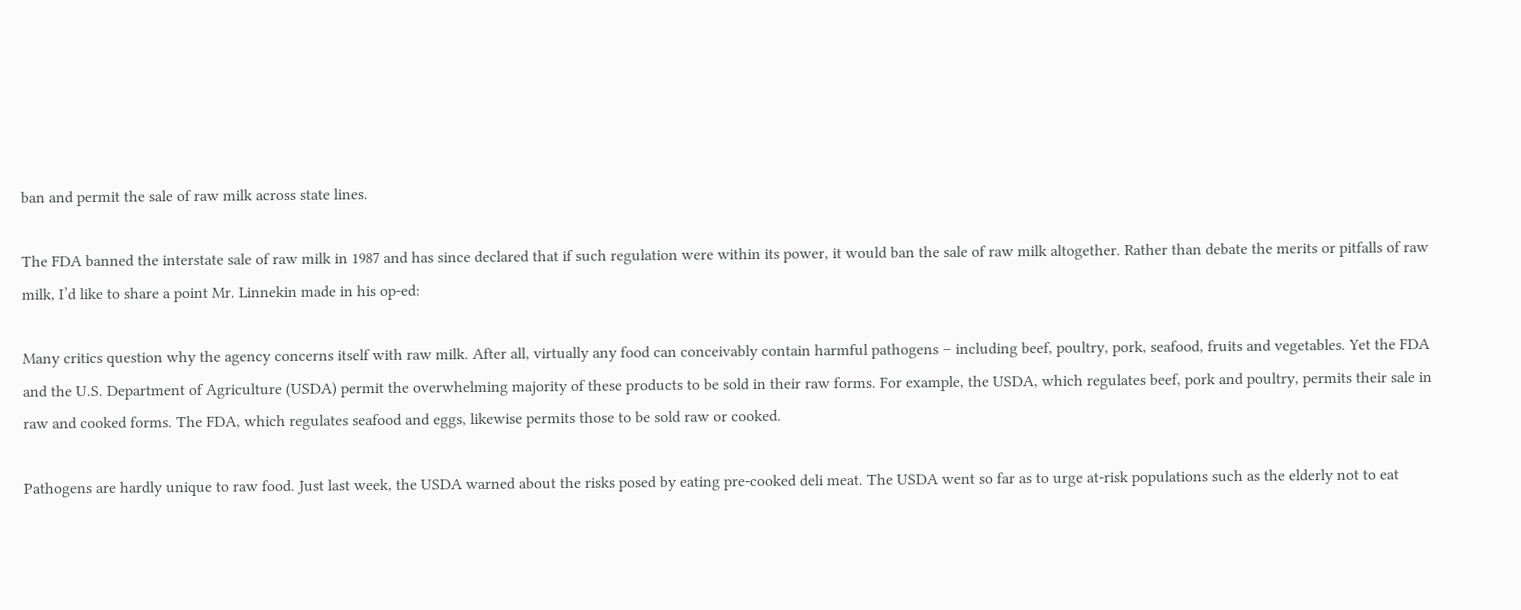ban and permit the sale of raw milk across state lines.

The FDA banned the interstate sale of raw milk in 1987 and has since declared that if such regulation were within its power, it would ban the sale of raw milk altogether. Rather than debate the merits or pitfalls of raw milk, I’d like to share a point Mr. Linnekin made in his op-ed:

Many critics question why the agency concerns itself with raw milk. After all, virtually any food can conceivably contain harmful pathogens – including beef, poultry, pork, seafood, fruits and vegetables. Yet the FDA and the U.S. Department of Agriculture (USDA) permit the overwhelming majority of these products to be sold in their raw forms. For example, the USDA, which regulates beef, pork and poultry, permits their sale in raw and cooked forms. The FDA, which regulates seafood and eggs, likewise permits those to be sold raw or cooked.

Pathogens are hardly unique to raw food. Just last week, the USDA warned about the risks posed by eating pre-cooked deli meat. The USDA went so far as to urge at-risk populations such as the elderly not to eat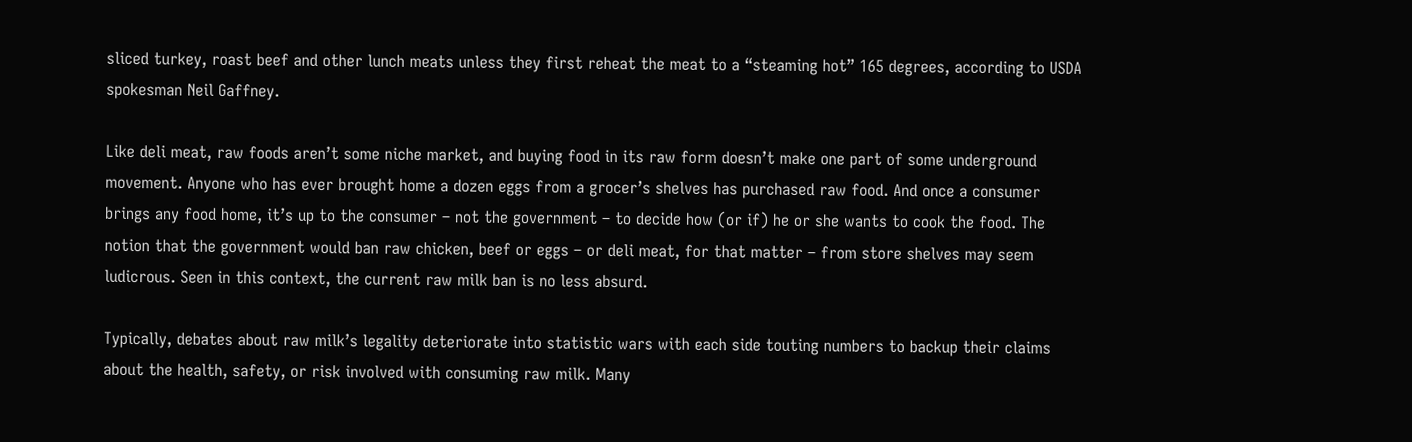sliced turkey, roast beef and other lunch meats unless they first reheat the meat to a “steaming hot” 165 degrees, according to USDA spokesman Neil Gaffney.

Like deli meat, raw foods aren’t some niche market, and buying food in its raw form doesn’t make one part of some underground movement. Anyone who has ever brought home a dozen eggs from a grocer’s shelves has purchased raw food. And once a consumer brings any food home, it’s up to the consumer – not the government – to decide how (or if) he or she wants to cook the food. The notion that the government would ban raw chicken, beef or eggs – or deli meat, for that matter – from store shelves may seem ludicrous. Seen in this context, the current raw milk ban is no less absurd.

Typically, debates about raw milk’s legality deteriorate into statistic wars with each side touting numbers to backup their claims about the health, safety, or risk involved with consuming raw milk. Many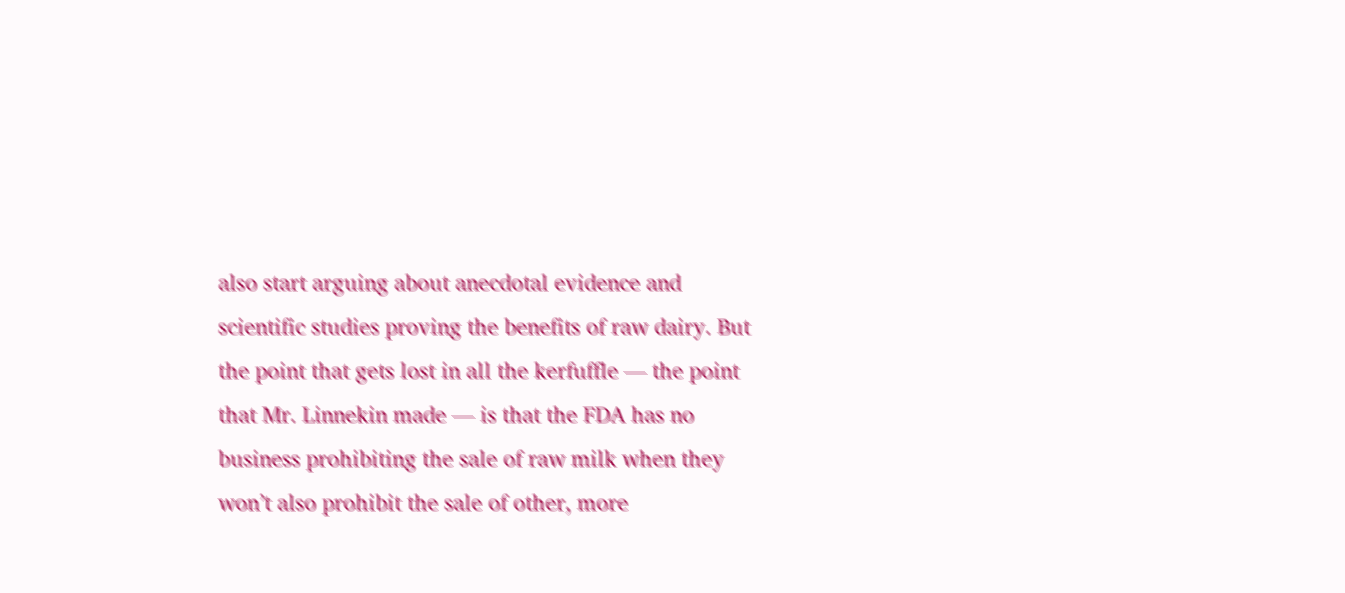also start arguing about anecdotal evidence and scientific studies proving the benefits of raw dairy. But the point that gets lost in all the kerfuffle — the point that Mr. Linnekin made — is that the FDA has no business prohibiting the sale of raw milk when they won’t also prohibit the sale of other, more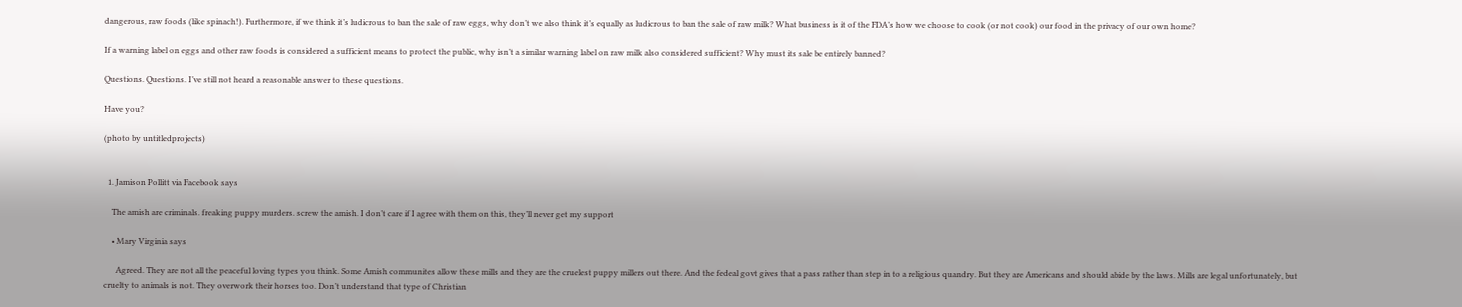dangerous, raw foods (like spinach!). Furthermore, if we think it’s ludicrous to ban the sale of raw eggs, why don’t we also think it’s equally as ludicrous to ban the sale of raw milk? What business is it of the FDA’s how we choose to cook (or not cook) our food in the privacy of our own home?

If a warning label on eggs and other raw foods is considered a sufficient means to protect the public, why isn’t a similar warning label on raw milk also considered sufficient? Why must its sale be entirely banned?

Questions. Questions. I’ve still not heard a reasonable answer to these questions.

Have you?

(photo by untitledprojects)


  1. Jamison Pollitt via Facebook says

    The amish are criminals. freaking puppy murders. screw the amish. I don’t care if I agree with them on this, they’ll never get my support

    • Mary Virginia says

      Agreed. They are not all the peaceful loving types you think. Some Amish communites allow these mills and they are the cruelest puppy millers out there. And the fedeal govt gives that a pass rather than step in to a religious quandry. But they are Americans and should abide by the laws. Mills are legal unfortunately, but cruelty to animals is not. They overwork their horses too. Don’t understand that type of Christian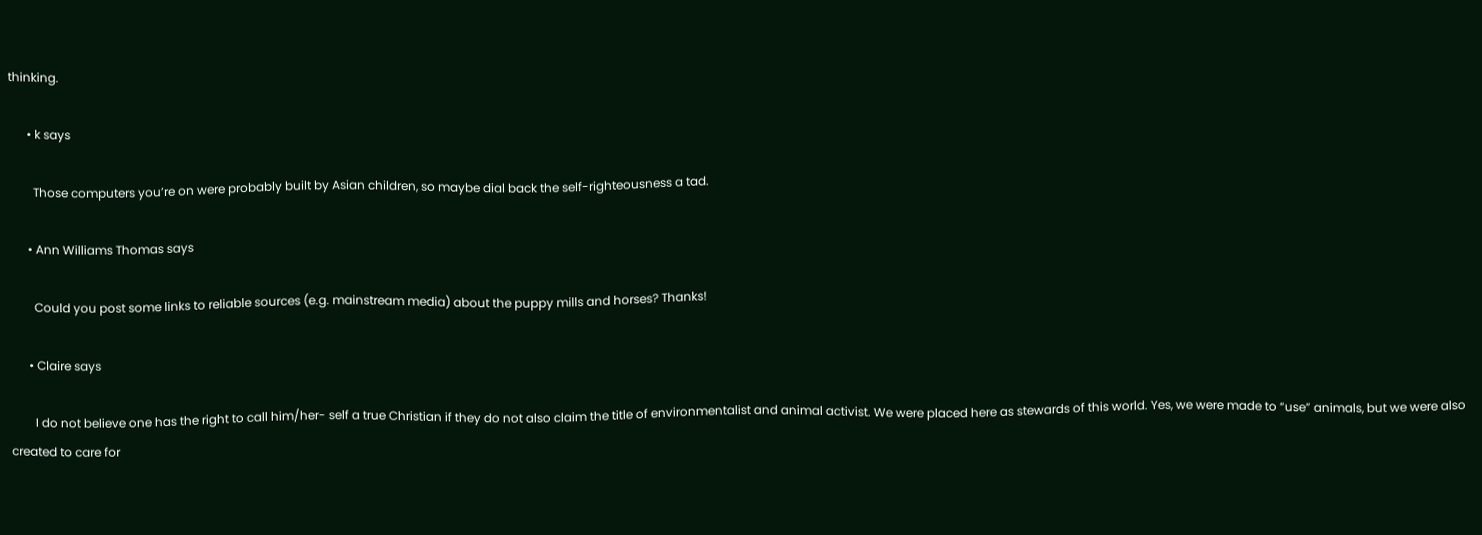thinking.

      • k says

        Those computers you’re on were probably built by Asian children, so maybe dial back the self-righteousness a tad.

      • Ann Williams Thomas says

        Could you post some links to reliable sources (e.g. mainstream media) about the puppy mills and horses? Thanks!

      • Claire says

        I do not believe one has the right to call him/her- self a true Christian if they do not also claim the title of environmentalist and animal activist. We were placed here as stewards of this world. Yes, we were made to “use” animals, but we were also created to care for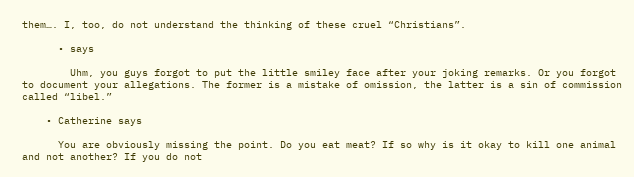them…. I, too, do not understand the thinking of these cruel “Christians”.

      • says

        Uhm, you guys forgot to put the little smiley face after your joking remarks. Or you forgot to document your allegations. The former is a mistake of omission, the latter is a sin of commission called “libel.”

    • Catherine says

      You are obviously missing the point. Do you eat meat? If so why is it okay to kill one animal and not another? If you do not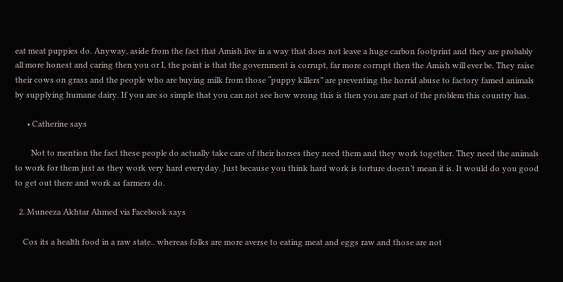eat meat puppies do. Anyway, aside from the fact that Amish live in a way that does not leave a huge carbon footprint and they are probably all more honest and caring then you or I, the point is that the government is corrupt, far more corrupt then the Amish will ever be. They raise their cows on grass and the people who are buying milk from those “puppy killers” are preventing the horrid abuse to factory famed animals by supplying humane dairy. If you are so simple that you can not see how wrong this is then you are part of the problem this country has.

      • Catherine says

        Not to mention the fact these people do actually take care of their horses they need them and they work together. They need the animals to work for them just as they work very hard everyday. Just because you think hard work is torture doesn’t mean it is. It would do you good to get out there and work as farmers do.

  2. Muneeza Akhtar Ahmed via Facebook says

    Cos its a health food in a raw state.. whereas folks are more averse to eating meat and eggs raw and those are not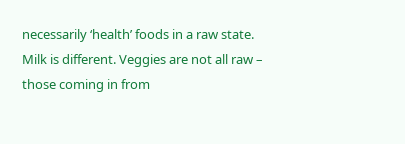necessarily ‘health’ foods in a raw state. Milk is different. Veggies are not all raw – those coming in from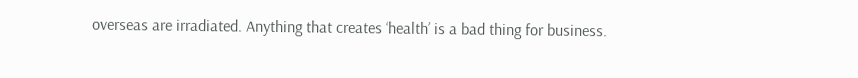overseas are irradiated. Anything that creates ‘health’ is a bad thing for business.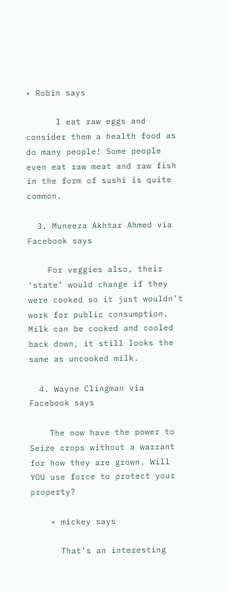• Robin says

      I eat raw eggs and consider them a health food as do many people! Some people even eat raw meat and raw fish in the form of sushi is quite common.

  3. Muneeza Akhtar Ahmed via Facebook says

    For veggies also, their ‘state’ would change if they were cooked so it just wouldn’t work for public consumption. Milk can be cooked and cooled back down, it still looks the same as uncooked milk.

  4. Wayne Clingman via Facebook says

    The now have the power to Seize crops without a warrant for how they are grown. Will YOU use force to protect your property?

    • mickey says

      That’s an interesting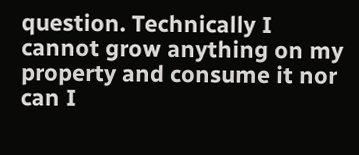question. Technically I cannot grow anything on my property and consume it nor can I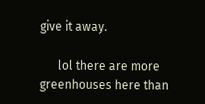give it away.

      lol there are more greenhouses here than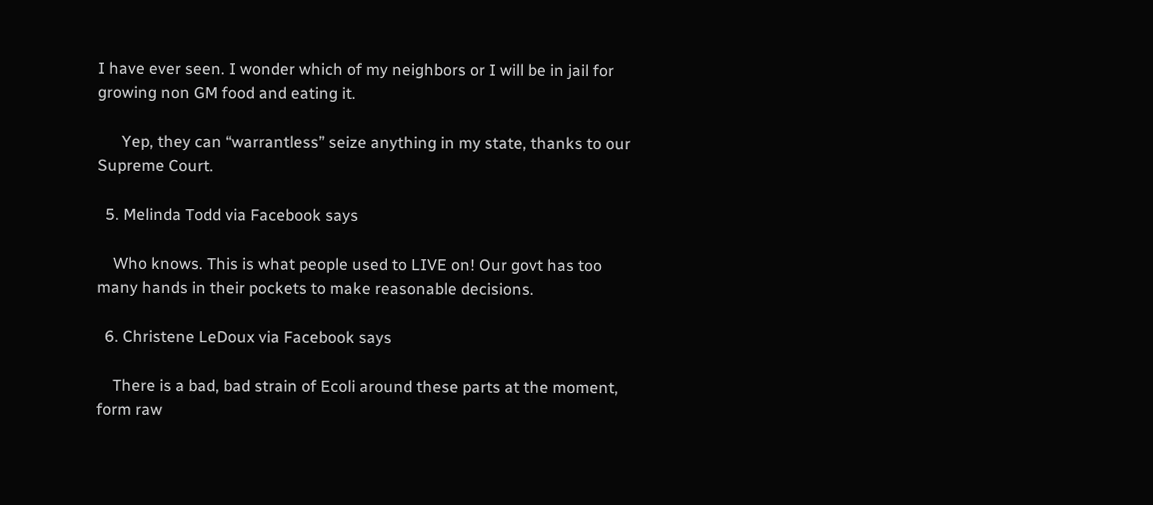I have ever seen. I wonder which of my neighbors or I will be in jail for growing non GM food and eating it.

      Yep, they can “warrantless” seize anything in my state, thanks to our Supreme Court.

  5. Melinda Todd via Facebook says

    Who knows. This is what people used to LIVE on! Our govt has too many hands in their pockets to make reasonable decisions.

  6. Christene LeDoux via Facebook says

    There is a bad, bad strain of Ecoli around these parts at the moment, form raw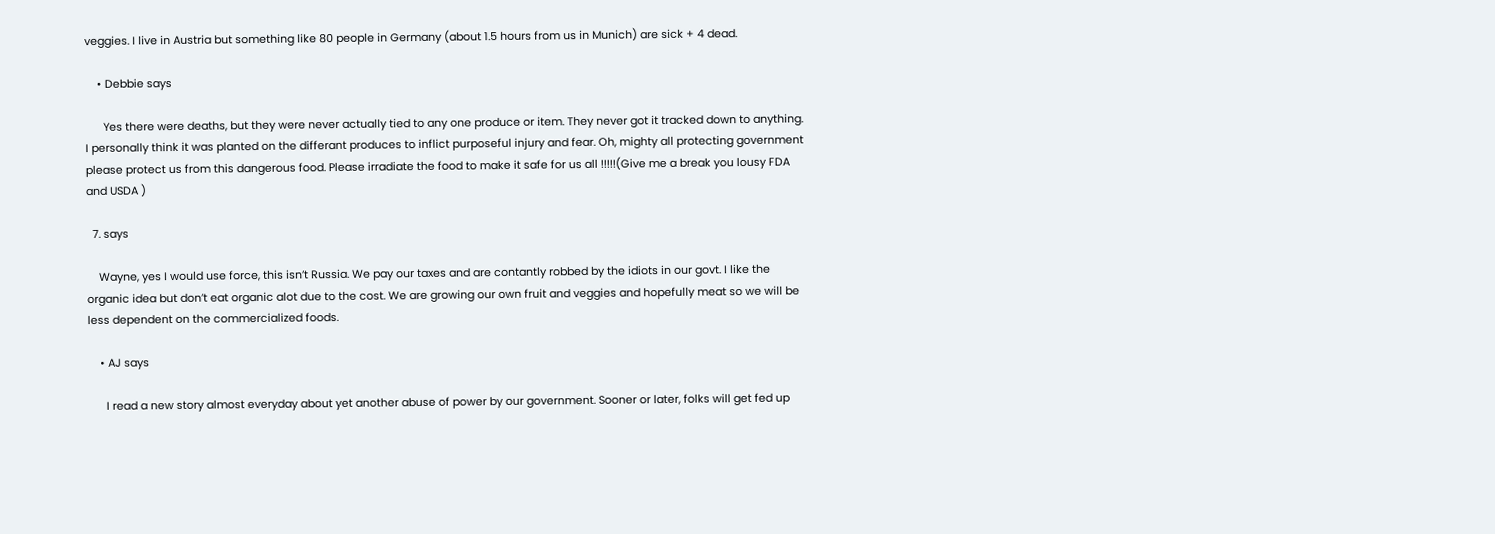veggies. I live in Austria but something like 80 people in Germany (about 1.5 hours from us in Munich) are sick + 4 dead.

    • Debbie says

      Yes there were deaths, but they were never actually tied to any one produce or item. They never got it tracked down to anything. I personally think it was planted on the differant produces to inflict purposeful injury and fear. Oh, mighty all protecting government please protect us from this dangerous food. Please irradiate the food to make it safe for us all !!!!!(Give me a break you lousy FDA and USDA )

  7. says

    Wayne, yes I would use force, this isn’t Russia. We pay our taxes and are contantly robbed by the idiots in our govt. I like the organic idea but don’t eat organic alot due to the cost. We are growing our own fruit and veggies and hopefully meat so we will be less dependent on the commercialized foods.

    • AJ says

      I read a new story almost everyday about yet another abuse of power by our government. Sooner or later, folks will get fed up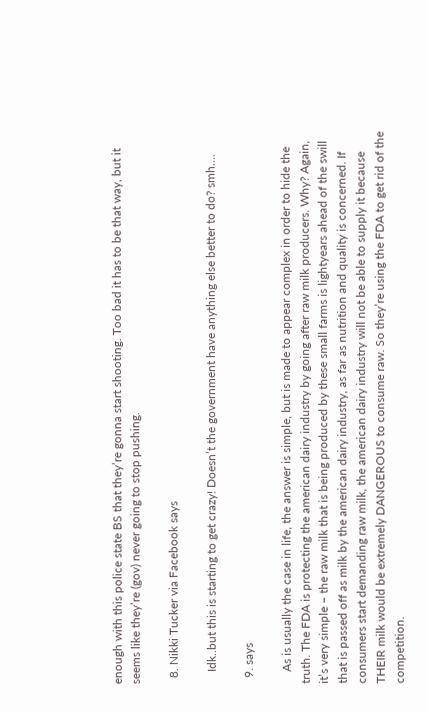enough with this police state BS that they’re gonna start shooting. Too bad it has to be that way, but it seems like they’re (gov) never going to stop pushing.

  8. Nikki Tucker via Facebook says

    Idk..but this is starting to get crazy! Doesn’t the government have anything else better to do? smh….

  9. says

    As is usually the case in life, the answer is simple, but is made to appear complex in order to hide the truth. The FDA is protecting the american dairy industry by going after raw milk producers. Why? Again, it’s very simple – the raw milk that is being produced by these small farms is lightyears ahead of the swill that is passed off as milk by the american dairy industry, as far as nutrition and quality is concerned. If consumers start demanding raw milk, the american dairy industry will not be able to supply it because THEIR milk would be extremely DANGEROUS to consume raw. So they’re using the FDA to get rid of the competition.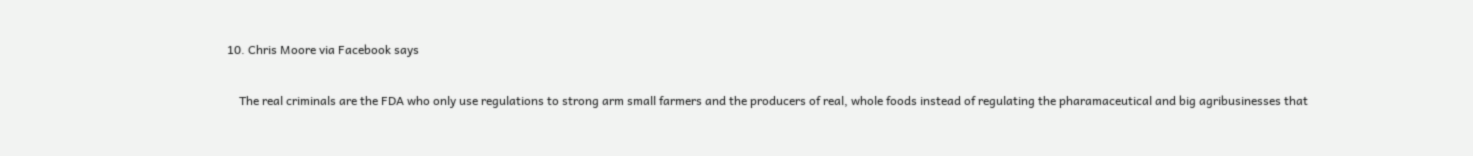10. Chris Moore via Facebook says

    The real criminals are the FDA who only use regulations to strong arm small farmers and the producers of real, whole foods instead of regulating the pharamaceutical and big agribusinesses that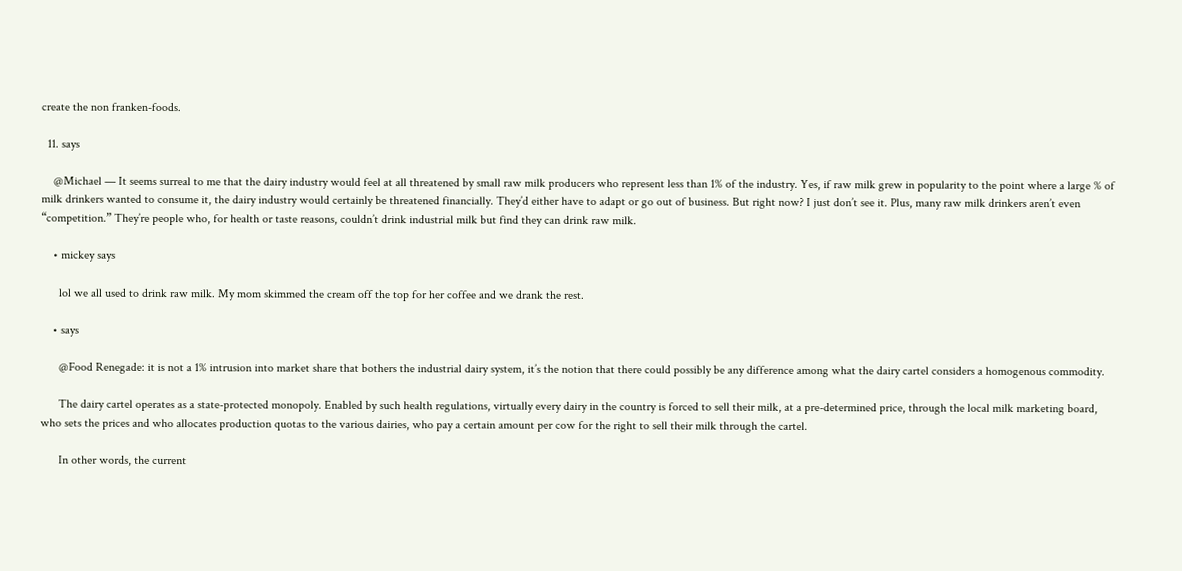create the non franken-foods.

  11. says

    @Michael — It seems surreal to me that the dairy industry would feel at all threatened by small raw milk producers who represent less than 1% of the industry. Yes, if raw milk grew in popularity to the point where a large % of milk drinkers wanted to consume it, the dairy industry would certainly be threatened financially. They’d either have to adapt or go out of business. But right now? I just don’t see it. Plus, many raw milk drinkers aren’t even “competition.” They’re people who, for health or taste reasons, couldn’t drink industrial milk but find they can drink raw milk.

    • mickey says

      lol we all used to drink raw milk. My mom skimmed the cream off the top for her coffee and we drank the rest.

    • says

      @Food Renegade: it is not a 1% intrusion into market share that bothers the industrial dairy system, it’s the notion that there could possibly be any difference among what the dairy cartel considers a homogenous commodity.

      The dairy cartel operates as a state-protected monopoly. Enabled by such health regulations, virtually every dairy in the country is forced to sell their milk, at a pre-determined price, through the local milk marketing board, who sets the prices and who allocates production quotas to the various dairies, who pay a certain amount per cow for the right to sell their milk through the cartel.

      In other words, the current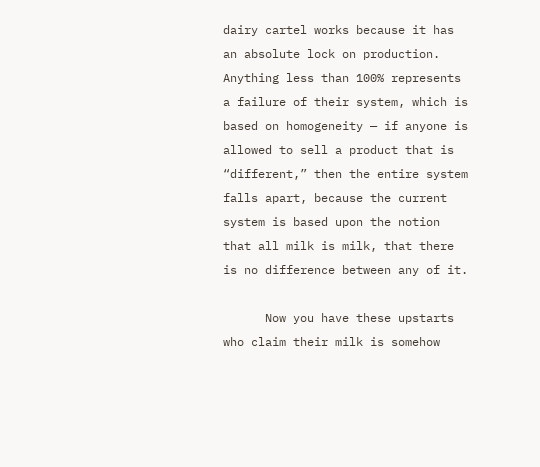dairy cartel works because it has an absolute lock on production. Anything less than 100% represents a failure of their system, which is based on homogeneity — if anyone is allowed to sell a product that is “different,” then the entire system falls apart, because the current system is based upon the notion that all milk is milk, that there is no difference between any of it.

      Now you have these upstarts who claim their milk is somehow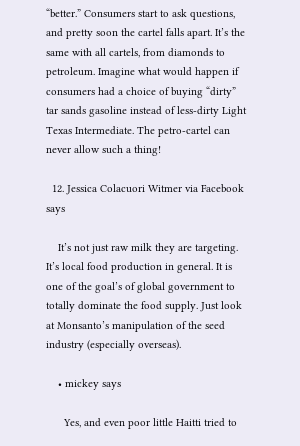“better.” Consumers start to ask questions, and pretty soon the cartel falls apart. It’s the same with all cartels, from diamonds to petroleum. Imagine what would happen if consumers had a choice of buying “dirty” tar sands gasoline instead of less-dirty Light Texas Intermediate. The petro-cartel can never allow such a thing!

  12. Jessica Colacuori Witmer via Facebook says

    It’s not just raw milk they are targeting. It’s local food production in general. It is one of the goal’s of global government to totally dominate the food supply. Just look at Monsanto’s manipulation of the seed industry (especially overseas).

    • mickey says

      Yes, and even poor little Haitti tried to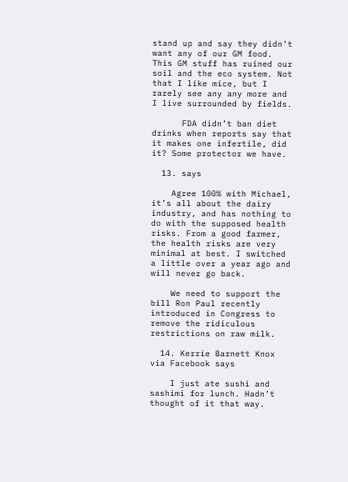stand up and say they didn’t want any of our GM food. This GM stuff has ruined our soil and the eco system. Not that I like mice, but I rarely see any any more and I live surrounded by fields.

      FDA didn’t ban diet drinks when reports say that it makes one infertile, did it? Some protector we have.

  13. says

    Agree 100% with Michael, it’s all about the dairy industry, and has nothing to do with the supposed health risks. From a good farmer, the health risks are very minimal at best. I switched a little over a year ago and will never go back.

    We need to support the bill Ron Paul recently introduced in Congress to remove the ridiculous restrictions on raw milk.

  14. Kerrie Barnett Knox via Facebook says

    I just ate sushi and sashimi for lunch. Hadn’t thought of it that way.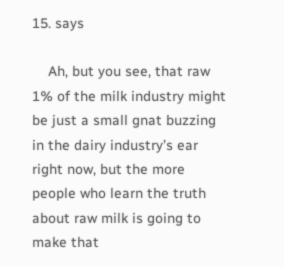15. says

    Ah, but you see, that raw 1% of the milk industry might be just a small gnat buzzing in the dairy industry’s ear right now, but the more people who learn the truth about raw milk is going to make that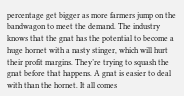percentage get bigger as more farmers jump on the bandwagon to meet the demand. The industry knows that the gnat has the potential to become a huge hornet with a nasty stinger, which will hurt their profit margins. They’re trying to squash the gnat before that happens. A gnat is easier to deal with than the hornet. It all comes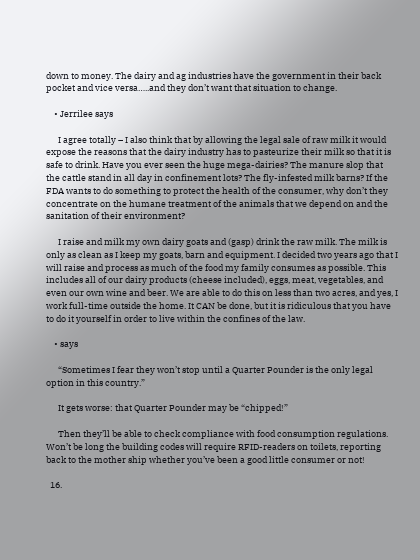down to money. The dairy and ag industries have the government in their back pocket and vice versa…..and they don’t want that situation to change.

    • Jerrilee says

      I agree totally – I also think that by allowing the legal sale of raw milk it would expose the reasons that the dairy industry has to pasteurize their milk so that it is safe to drink. Have you ever seen the huge mega-dairies? The manure slop that the cattle stand in all day in confinement lots? The fly-infested milk barns? If the FDA wants to do something to protect the health of the consumer, why don’t they concentrate on the humane treatment of the animals that we depend on and the sanitation of their environment?

      I raise and milk my own dairy goats and (gasp) drink the raw milk. The milk is only as clean as I keep my goats, barn and equipment. I decided two years ago that I will raise and process as much of the food my family consumes as possible. This includes all of our dairy products (cheese included), eggs, meat, vegetables, and even our own wine and beer. We are able to do this on less than two acres, and yes, I work full-time outside the home. It CAN be done, but it is ridiculous that you have to do it yourself in order to live within the confines of the law.

    • says

      “Sometimes I fear they won’t stop until a Quarter Pounder is the only legal option in this country.”

      It gets worse: that Quarter Pounder may be “chipped!”

      Then they’ll be able to check compliance with food consumption regulations. Won’t be long the building codes will require RFID-readers on toilets, reporting back to the mother ship whether you’ve been a good little consumer or not!

  16.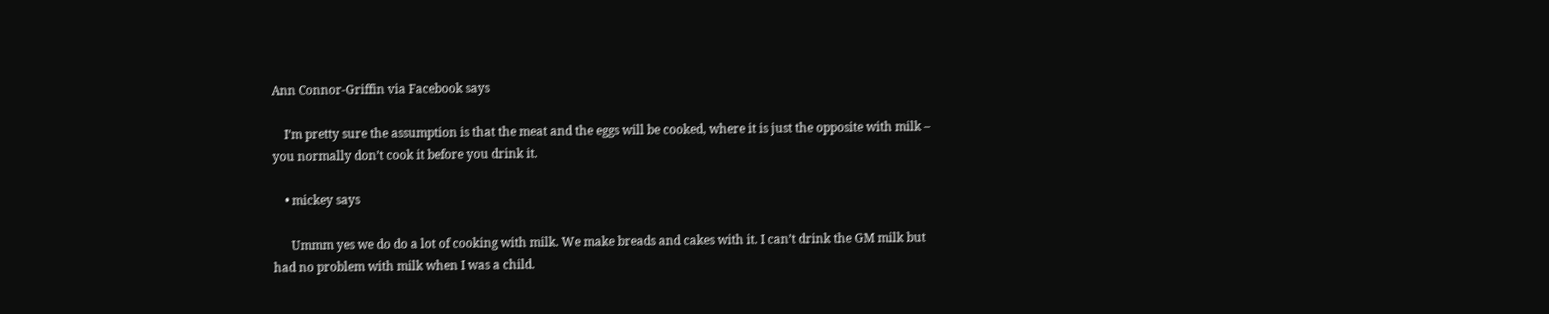Ann Connor-Griffin via Facebook says

    I’m pretty sure the assumption is that the meat and the eggs will be cooked, where it is just the opposite with milk – you normally don’t cook it before you drink it.

    • mickey says

      Ummm yes we do do a lot of cooking with milk. We make breads and cakes with it. I can’t drink the GM milk but had no problem with milk when I was a child.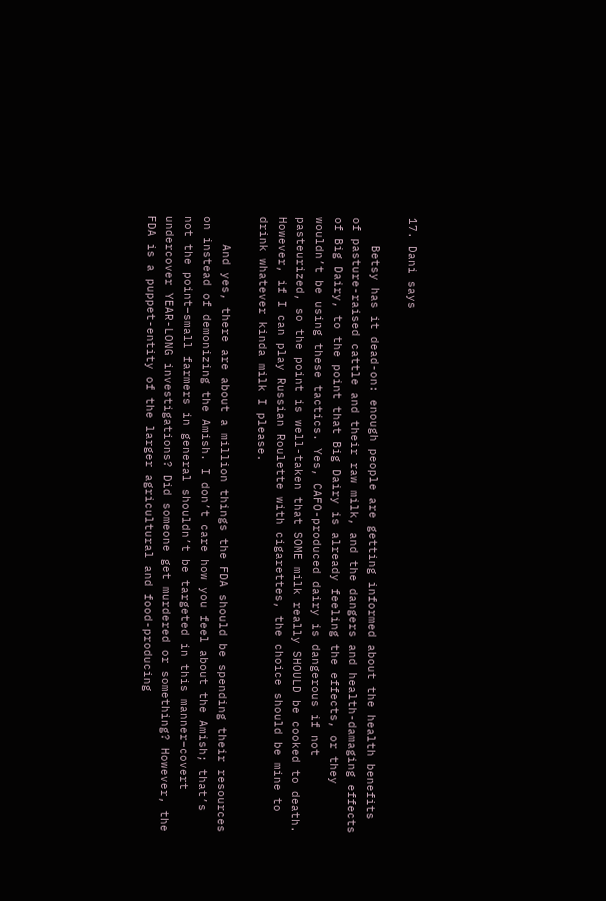17. Dani says

    Betsy has it dead-on: enough people are getting informed about the health benefits of pasture-raised cattle and their raw milk, and the dangers and health-damaging effects of Big Dairy, to the point that Big Dairy is already feeling the effects, or they wouldn’t be using these tactics. Yes, CAFO-produced dairy is dangerous if not pasteurized, so the point is well-taken that SOME milk really SHOULD be cooked to death. However, if I can play Russian Roulette with cigarettes, the choice should be mine to drink whatever kinda milk I please.

    And yes, there are about a million things the FDA should be spending their resources on instead of demonizing the Amish. I don’t care how you feel about the Amish; that’s not the point–small farmers in general shouldn’t be targeted in this manner–covert undercover YEAR-LONG investigations? Did someone get murdered or something? However, the FDA is a puppet-entity of the larger agricultural and food-producing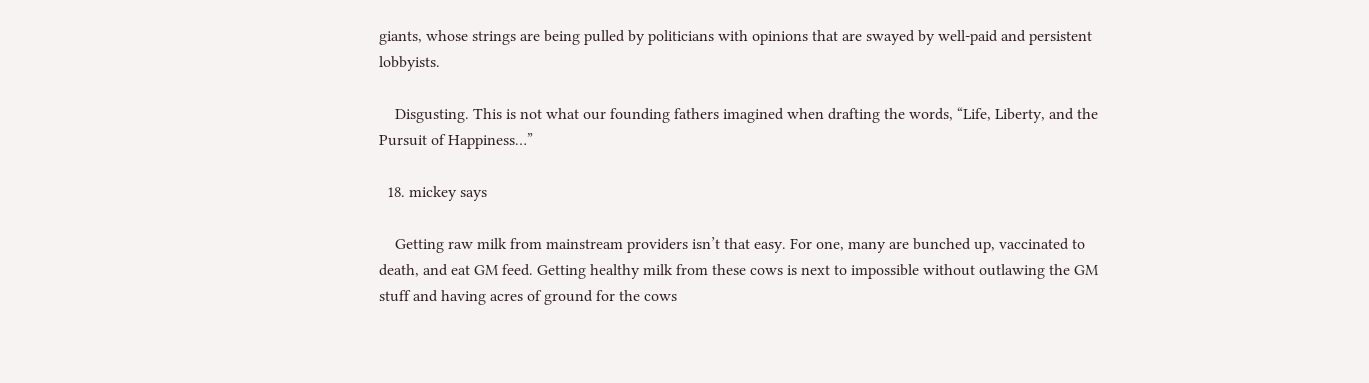giants, whose strings are being pulled by politicians with opinions that are swayed by well-paid and persistent lobbyists.

    Disgusting. This is not what our founding fathers imagined when drafting the words, “Life, Liberty, and the Pursuit of Happiness…”

  18. mickey says

    Getting raw milk from mainstream providers isn’t that easy. For one, many are bunched up, vaccinated to death, and eat GM feed. Getting healthy milk from these cows is next to impossible without outlawing the GM stuff and having acres of ground for the cows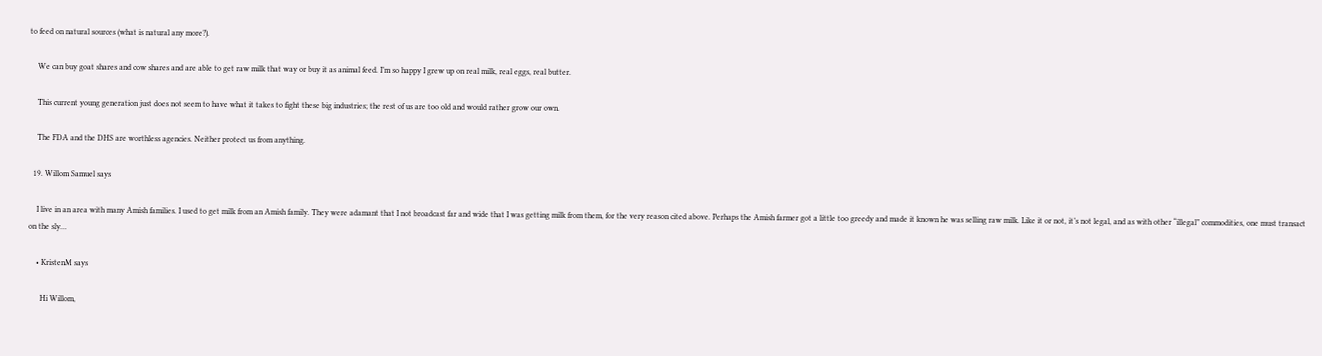to feed on natural sources (what is natural any more?).

    We can buy goat shares and cow shares and are able to get raw milk that way or buy it as animal feed. I’m so happy I grew up on real milk, real eggs, real butter.

    This current young generation just does not seem to have what it takes to fight these big industries; the rest of us are too old and would rather grow our own.

    The FDA and the DHS are worthless agencies. Neither protect us from anything.

  19. Willom Samuel says

    I live in an area with many Amish families. I used to get milk from an Amish family. They were adamant that I not broadcast far and wide that I was getting milk from them, for the very reason cited above. Perhaps the Amish farmer got a little too greedy and made it known he was selling raw milk. Like it or not, it’s not legal, and as with other “illegal” commodities, one must transact on the sly…

    • KristenM says

      Hi Willom,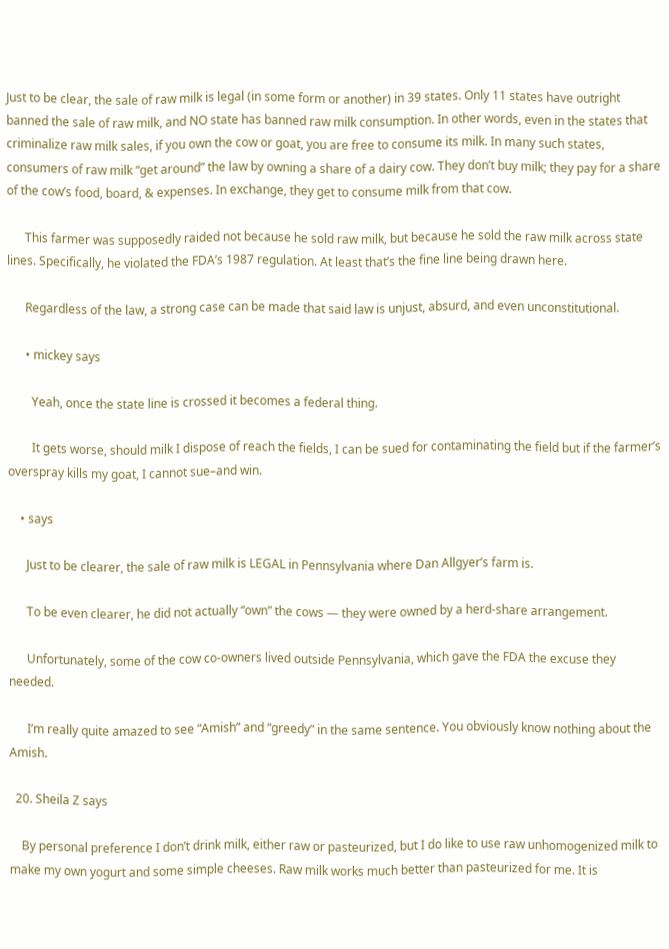Just to be clear, the sale of raw milk is legal (in some form or another) in 39 states. Only 11 states have outright banned the sale of raw milk, and NO state has banned raw milk consumption. In other words, even in the states that criminalize raw milk sales, if you own the cow or goat, you are free to consume its milk. In many such states, consumers of raw milk “get around” the law by owning a share of a dairy cow. They don’t buy milk; they pay for a share of the cow’s food, board, & expenses. In exchange, they get to consume milk from that cow.

      This farmer was supposedly raided not because he sold raw milk, but because he sold the raw milk across state lines. Specifically, he violated the FDA’s 1987 regulation. At least that’s the fine line being drawn here.

      Regardless of the law, a strong case can be made that said law is unjust, absurd, and even unconstitutional.

      • mickey says

        Yeah, once the state line is crossed it becomes a federal thing.

        It gets worse, should milk I dispose of reach the fields, I can be sued for contaminating the field but if the farmer’s overspray kills my goat, I cannot sue–and win.

    • says

      Just to be clearer, the sale of raw milk is LEGAL in Pennsylvania where Dan Allgyer’s farm is.

      To be even clearer, he did not actually “own” the cows — they were owned by a herd-share arrangement.

      Unfortunately, some of the cow co-owners lived outside Pennsylvania, which gave the FDA the excuse they needed.

      I’m really quite amazed to see “Amish” and “greedy” in the same sentence. You obviously know nothing about the Amish.

  20. Sheila Z says

    By personal preference I don’t drink milk, either raw or pasteurized, but I do like to use raw unhomogenized milk to make my own yogurt and some simple cheeses. Raw milk works much better than pasteurized for me. It is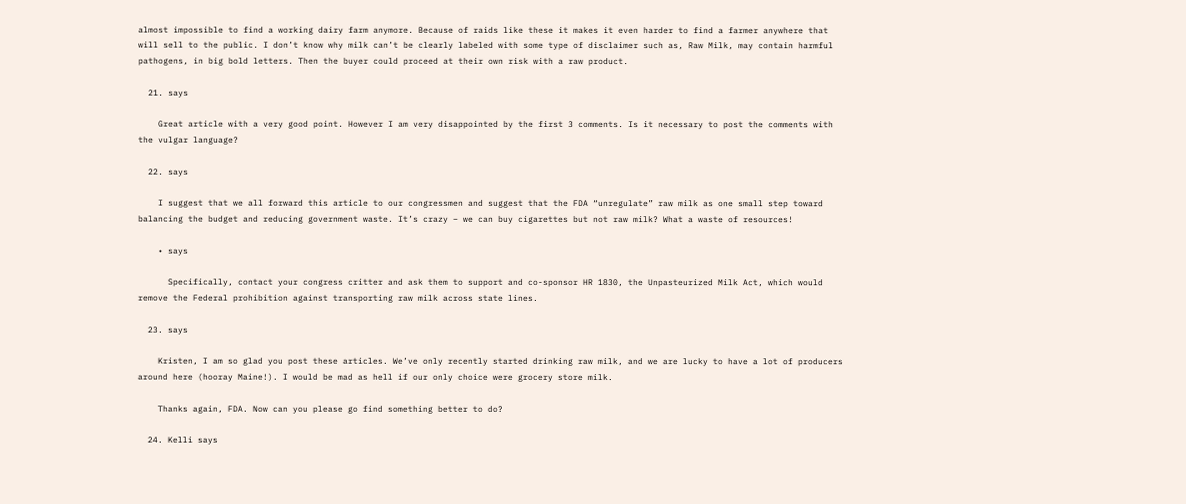almost impossible to find a working dairy farm anymore. Because of raids like these it makes it even harder to find a farmer anywhere that will sell to the public. I don’t know why milk can’t be clearly labeled with some type of disclaimer such as, Raw Milk, may contain harmful pathogens, in big bold letters. Then the buyer could proceed at their own risk with a raw product.

  21. says

    Great article with a very good point. However I am very disappointed by the first 3 comments. Is it necessary to post the comments with the vulgar language?

  22. says

    I suggest that we all forward this article to our congressmen and suggest that the FDA “unregulate” raw milk as one small step toward balancing the budget and reducing government waste. It’s crazy – we can buy cigarettes but not raw milk? What a waste of resources!

    • says

      Specifically, contact your congress critter and ask them to support and co-sponsor HR 1830, the Unpasteurized Milk Act, which would remove the Federal prohibition against transporting raw milk across state lines.

  23. says

    Kristen, I am so glad you post these articles. We’ve only recently started drinking raw milk, and we are lucky to have a lot of producers around here (hooray Maine!). I would be mad as hell if our only choice were grocery store milk.

    Thanks again, FDA. Now can you please go find something better to do?

  24. Kelli says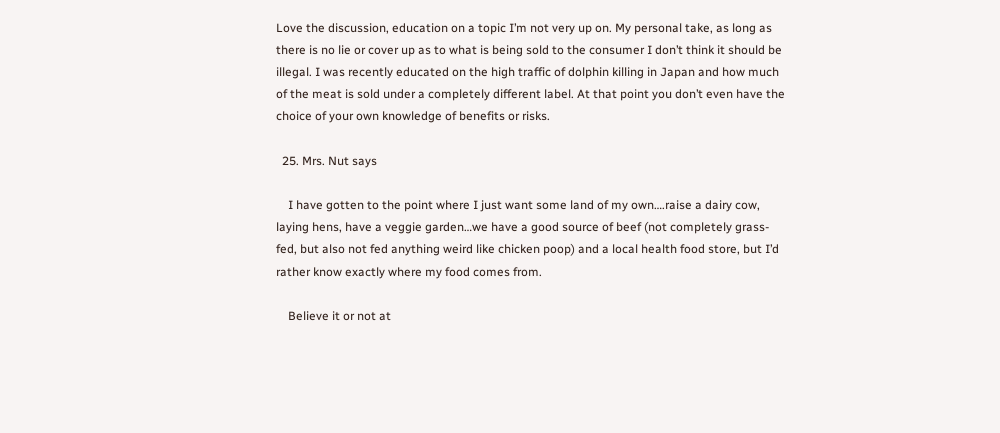Love the discussion, education on a topic I’m not very up on. My personal take, as long as there is no lie or cover up as to what is being sold to the consumer I don’t think it should be illegal. I was recently educated on the high traffic of dolphin killing in Japan and how much of the meat is sold under a completely different label. At that point you don’t even have the choice of your own knowledge of benefits or risks.

  25. Mrs. Nut says

    I have gotten to the point where I just want some land of my own….raise a dairy cow, laying hens, have a veggie garden…we have a good source of beef (not completely grass-fed, but also not fed anything weird like chicken poop) and a local health food store, but I’d rather know exactly where my food comes from.

    Believe it or not at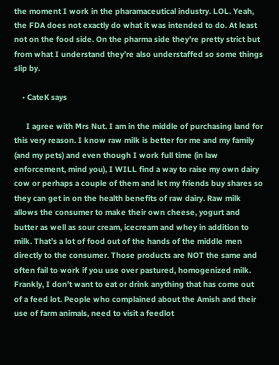the moment I work in the pharamaceutical industry. LOL. Yeah, the FDA does not exactly do what it was intended to do. At least not on the food side. On the pharma side they’re pretty strict but from what I understand they’re also understaffed so some things slip by.

    • CateK says

      I agree with Mrs Nut. I am in the middle of purchasing land for this very reason. I know raw milk is better for me and my family (and my pets) and even though I work full time (in law enforcement, mind you), I WILL find a way to raise my own dairy cow or perhaps a couple of them and let my friends buy shares so they can get in on the health benefits of raw dairy. Raw milk allows the consumer to make their own cheese, yogurt and butter as well as sour cream, icecream and whey in addition to milk. That’s a lot of food out of the hands of the middle men directly to the consumer. Those products are NOT the same and often fail to work if you use over pastured, homogenized milk. Frankly, I don’t want to eat or drink anything that has come out of a feed lot. People who complained about the Amish and their use of farm animals, need to visit a feedlot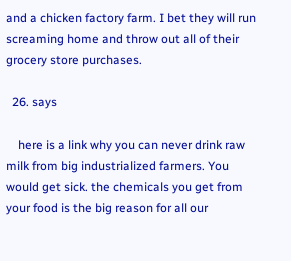and a chicken factory farm. I bet they will run screaming home and throw out all of their grocery store purchases.

  26. says

    here is a link why you can never drink raw milk from big industrialized farmers. You would get sick. the chemicals you get from your food is the big reason for all our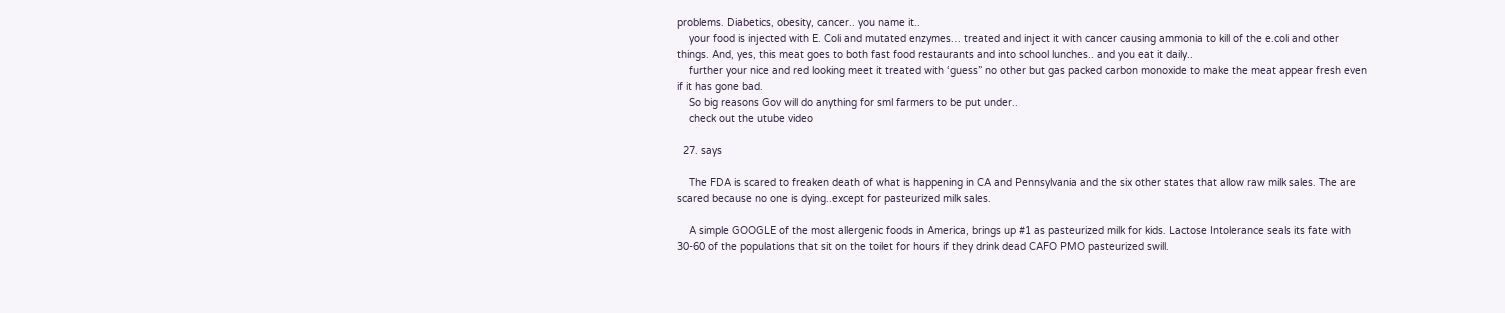problems. Diabetics, obesity, cancer.. you name it..
    your food is injected with E. Coli and mutated enzymes… treated and inject it with cancer causing ammonia to kill of the e.coli and other things. And, yes, this meat goes to both fast food restaurants and into school lunches.. and you eat it daily..
    further your nice and red looking meet it treated with ‘guess” no other but gas packed carbon monoxide to make the meat appear fresh even if it has gone bad.
    So big reasons Gov will do anything for sml farmers to be put under..
    check out the utube video

  27. says

    The FDA is scared to freaken death of what is happening in CA and Pennsylvania and the six other states that allow raw milk sales. The are scared because no one is dying..except for pasteurized milk sales.

    A simple GOOGLE of the most allergenic foods in America, brings up #1 as pasteurized milk for kids. Lactose Intolerance seals its fate with 30-60 of the populations that sit on the toilet for hours if they drink dead CAFO PMO pasteurized swill.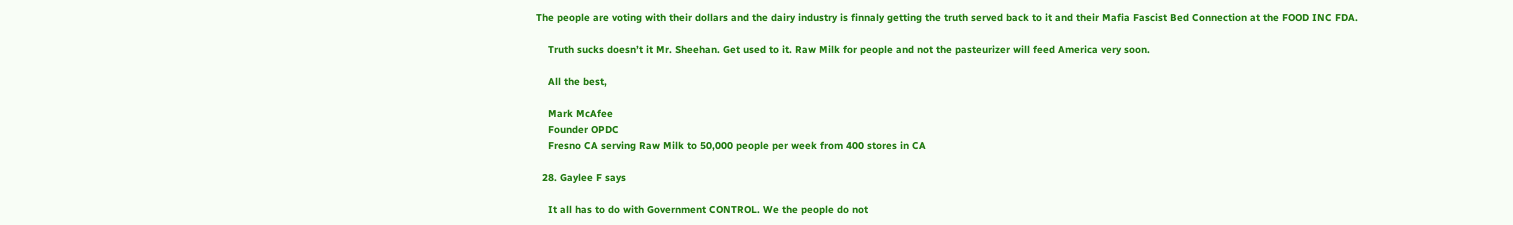The people are voting with their dollars and the dairy industry is finnaly getting the truth served back to it and their Mafia Fascist Bed Connection at the FOOD INC FDA.

    Truth sucks doesn’t it Mr. Sheehan. Get used to it. Raw Milk for people and not the pasteurizer will feed America very soon.

    All the best,

    Mark McAfee
    Founder OPDC
    Fresno CA serving Raw Milk to 50,000 people per week from 400 stores in CA

  28. Gaylee F says

    It all has to do with Government CONTROL. We the people do not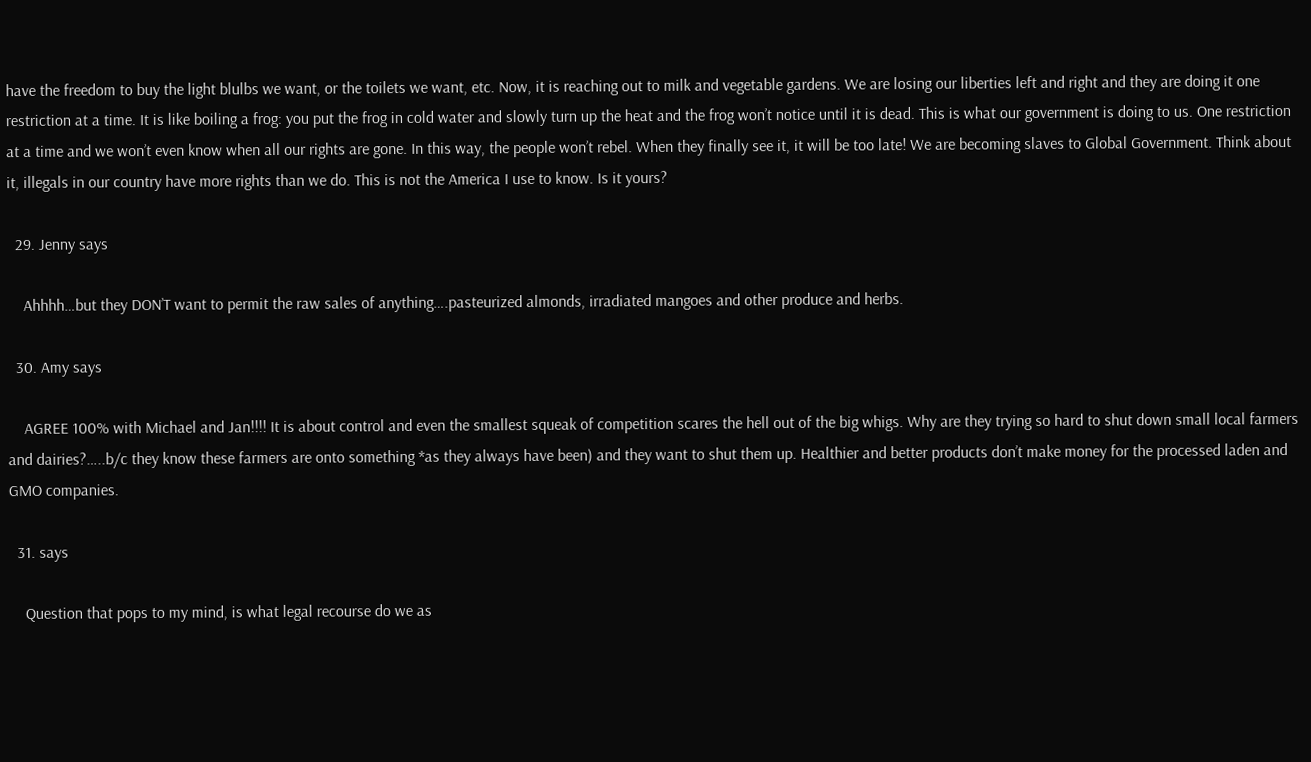have the freedom to buy the light blulbs we want, or the toilets we want, etc. Now, it is reaching out to milk and vegetable gardens. We are losing our liberties left and right and they are doing it one restriction at a time. It is like boiling a frog: you put the frog in cold water and slowly turn up the heat and the frog won’t notice until it is dead. This is what our government is doing to us. One restriction at a time and we won’t even know when all our rights are gone. In this way, the people won’t rebel. When they finally see it, it will be too late! We are becoming slaves to Global Government. Think about it, illegals in our country have more rights than we do. This is not the America I use to know. Is it yours?

  29. Jenny says

    Ahhhh…but they DON’T want to permit the raw sales of anything….pasteurized almonds, irradiated mangoes and other produce and herbs.

  30. Amy says

    AGREE 100% with Michael and Jan!!!! It is about control and even the smallest squeak of competition scares the hell out of the big whigs. Why are they trying so hard to shut down small local farmers and dairies?…..b/c they know these farmers are onto something *as they always have been) and they want to shut them up. Healthier and better products don’t make money for the processed laden and GMO companies.

  31. says

    Question that pops to my mind, is what legal recourse do we as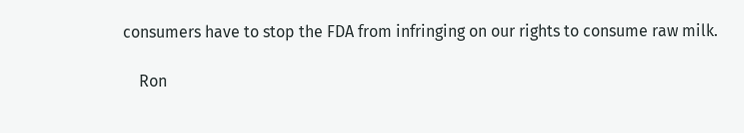consumers have to stop the FDA from infringing on our rights to consume raw milk.

    Ron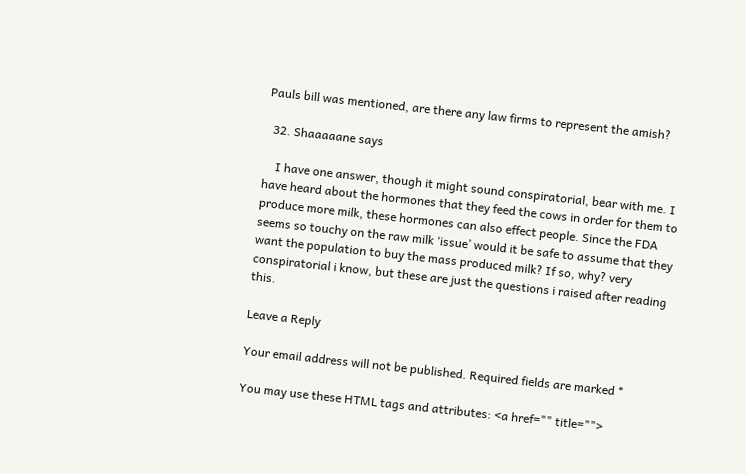Pauls bill was mentioned, are there any law firms to represent the amish?

  32. Shaaaaane says

    I have one answer, though it might sound conspiratorial, bear with me. I have heard about the hormones that they feed the cows in order for them to produce more milk, these hormones can also effect people. Since the FDA seems so touchy on the raw milk ‘issue’ would it be safe to assume that they want the population to buy the mass produced milk? If so, why? very conspiratorial i know, but these are just the questions i raised after reading this.

Leave a Reply

Your email address will not be published. Required fields are marked *

You may use these HTML tags and attributes: <a href="" title="">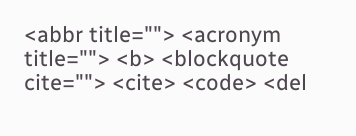<abbr title=""> <acronym title=""> <b> <blockquote cite=""> <cite> <code> <del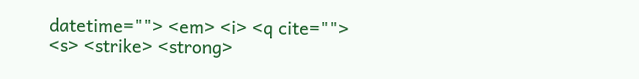datetime=""> <em> <i> <q cite=""> <s> <strike> <strong>